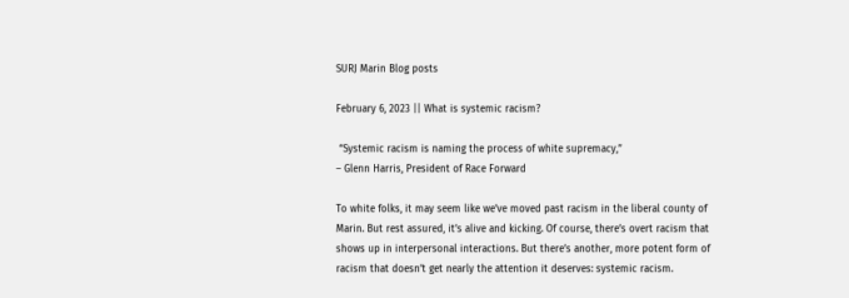SURJ Marin Blog posts

February 6, 2023 || What is systemic racism?

 “Systemic racism is naming the process of white supremacy,”
– Glenn Harris, President of Race Forward

To white folks, it may seem like we’ve moved past racism in the liberal county of Marin. But rest assured, it’s alive and kicking. Of course, there’s overt racism that shows up in interpersonal interactions. But there’s another, more potent form of racism that doesn’t get nearly the attention it deserves: systemic racism.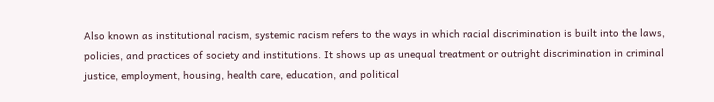Also known as institutional racism, systemic racism refers to the ways in which racial discrimination is built into the laws, policies, and practices of society and institutions. It shows up as unequal treatment or outright discrimination in criminal justice, employment, housing, health care, education, and political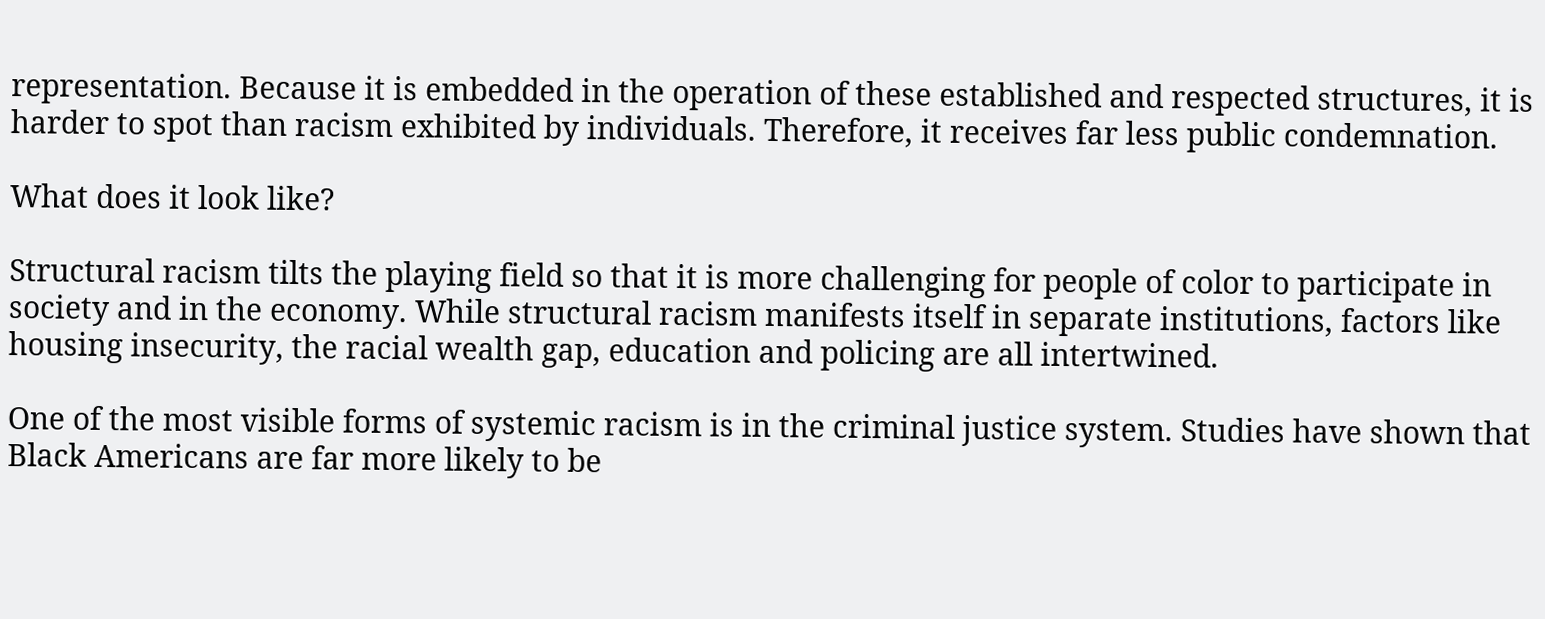representation. Because it is embedded in the operation of these established and respected structures, it is harder to spot than racism exhibited by individuals. Therefore, it receives far less public condemnation.

What does it look like?

Structural racism tilts the playing field so that it is more challenging for people of color to participate in society and in the economy. While structural racism manifests itself in separate institutions, factors like housing insecurity, the racial wealth gap, education and policing are all intertwined.

One of the most visible forms of systemic racism is in the criminal justice system. Studies have shown that Black Americans are far more likely to be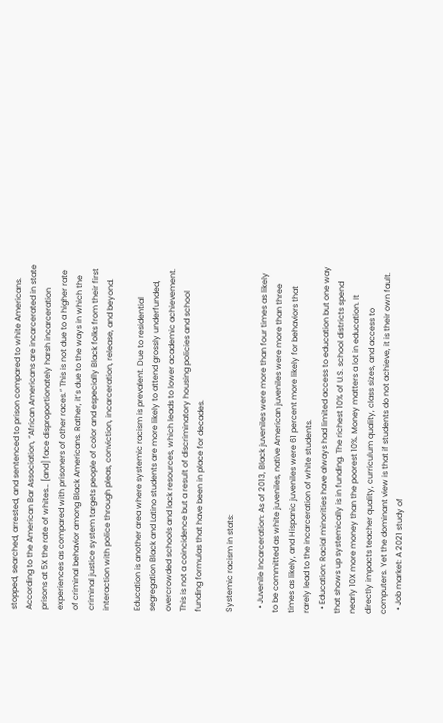stopped, searched, arrested, and sentenced to prison compared to white Americans. According to the American Bar Association, “African Americans are incarcerated in state prisons at 5X the rate of whites… [and] face disproportionately harsh incarceration experiences as compared with prisoners of other races.” This is not due to a higher rate of criminal behavior among Black Americans. Rather, it’s due to the ways in which the criminal justice system targets people of color and especially Black folks from their first interaction with police through pleas, conviction, incarceration, release, and beyond.

Education is another area where systemic racism is prevalent. Due to residential segregation Black and Latino students are more likely to attend grossly underfunded, overcrowded schools and lack resources, which leads to lower academic achievement. This is not a coincidence but a result of discriminatory housing policies and school funding formulas that have been in place for decades.

Systemic racism in stats:

  • Juvenile Incarceration: As of 2013, Black juveniles were more than four times as likely to be committed as white juveniles, native American juveniles were more than three times as likely, and Hispanic juveniles were 61 percent more likely for behaviors that rarely lead to the incarceration of white students.
  • Education: Racial minorities have always had limited access to education but one way that shows up systemically is in funding. The richest 10% of U.S. school districts spend nearly 10X more money than the poorest 10%. Money matters a lot in education. It directly impacts teacher quality, curriculum quality, class sizes, and access to computers. Yet the dominant view is that if students do not achieve, it is their own fault.
  • Job market: A 2021 study of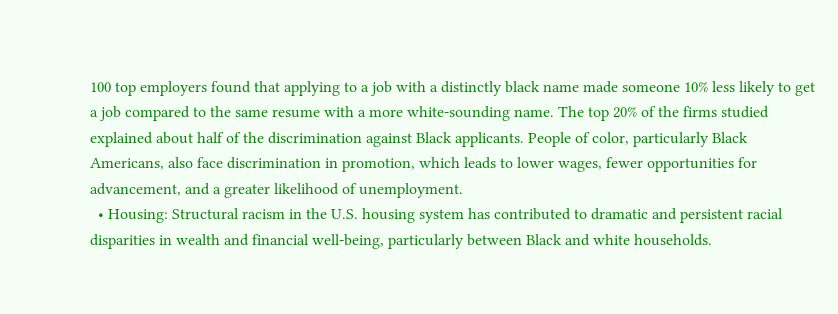100 top employers found that applying to a job with a distinctly black name made someone 10% less likely to get a job compared to the same resume with a more white-sounding name. The top 20% of the firms studied explained about half of the discrimination against Black applicants. People of color, particularly Black Americans, also face discrimination in promotion, which leads to lower wages, fewer opportunities for advancement, and a greater likelihood of unemployment.
  • Housing: Structural racism in the U.S. housing system has contributed to dramatic and persistent racial disparities in wealth and financial well-being, particularly between Black and white households.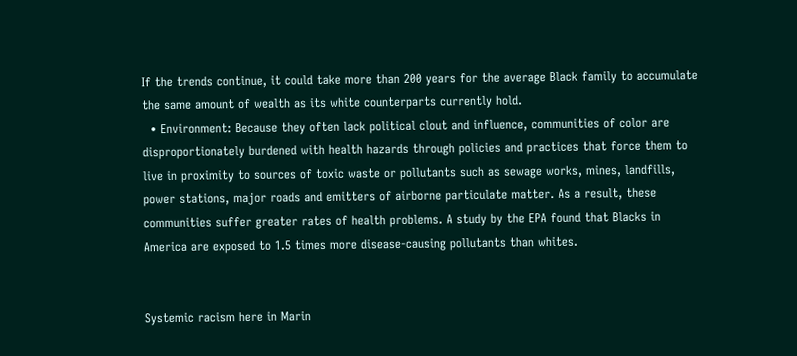If the trends continue, it could take more than 200 years for the average Black family to accumulate the same amount of wealth as its white counterparts currently hold.
  • Environment: Because they often lack political clout and influence, communities of color are disproportionately burdened with health hazards through policies and practices that force them to live in proximity to sources of toxic waste or pollutants such as sewage works, mines, landfills, power stations, major roads and emitters of airborne particulate matter. As a result, these communities suffer greater rates of health problems. A study by the EPA found that Blacks in America are exposed to 1.5 times more disease-causing pollutants than whites.


Systemic racism here in Marin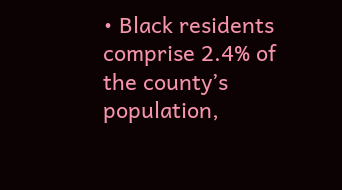• Black residents comprise 2.4% of the county’s population,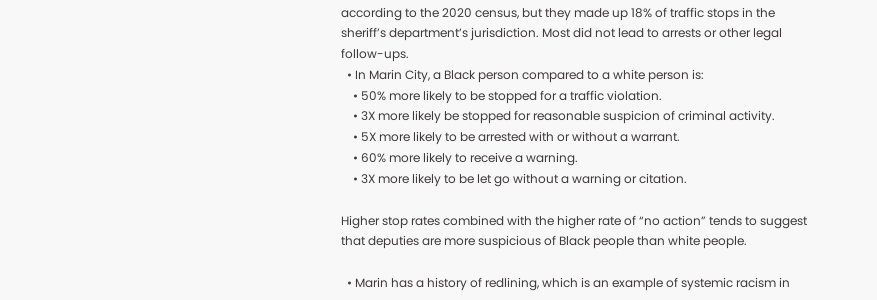according to the 2020 census, but they made up 18% of traffic stops in the sheriff’s department’s jurisdiction. Most did not lead to arrests or other legal follow-ups.
  • In Marin City, a Black person compared to a white person is:
    • 50% more likely to be stopped for a traffic violation.
    • 3X more likely be stopped for reasonable suspicion of criminal activity.
    • 5X more likely to be arrested with or without a warrant.
    • 60% more likely to receive a warning.
    • 3X more likely to be let go without a warning or citation.

Higher stop rates combined with the higher rate of “no action” tends to suggest that deputies are more suspicious of Black people than white people.

  • Marin has a history of redlining, which is an example of systemic racism in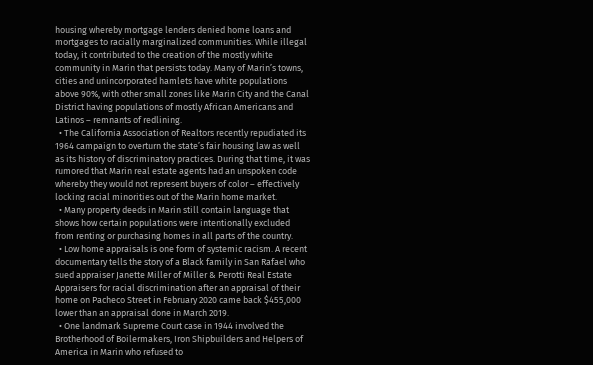housing whereby mortgage lenders denied home loans and mortgages to racially marginalized communities. While illegal today, it contributed to the creation of the mostly white community in Marin that persists today. Many of Marin’s towns, cities and unincorporated hamlets have white populations above 90%, with other small zones like Marin City and the Canal District having populations of mostly African Americans and Latinos – remnants of redlining.
  • The California Association of Realtors recently repudiated its 1964 campaign to overturn the state’s fair housing law as well as its history of discriminatory practices. During that time, it was rumored that Marin real estate agents had an unspoken code whereby they would not represent buyers of color – effectively locking racial minorities out of the Marin home market.
  • Many property deeds in Marin still contain language that shows how certain populations were intentionally excluded from renting or purchasing homes in all parts of the country.
  • Low home appraisals is one form of systemic racism. A recent documentary tells the story of a Black family in San Rafael who sued appraiser Janette Miller of Miller & Perotti Real Estate Appraisers for racial discrimination after an appraisal of their home on Pacheco Street in February 2020 came back $455,000 lower than an appraisal done in March 2019.
  • One landmark Supreme Court case in 1944 involved the Brotherhood of Boilermakers, Iron Shipbuilders and Helpers of America in Marin who refused to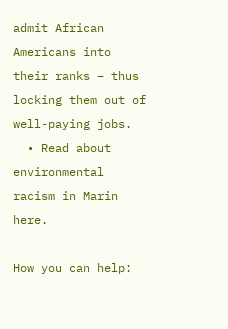admit African Americans into their ranks – thus locking them out of well-paying jobs.
  • Read about environmental racism in Marin here.

How you can help: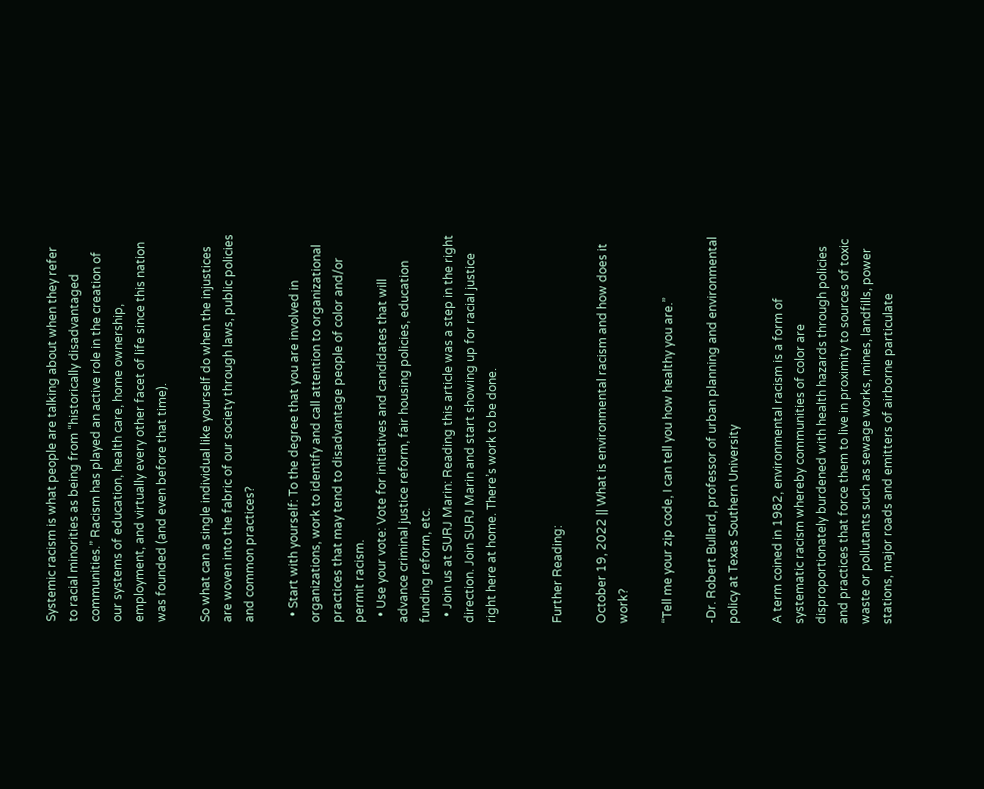Systemic racism is what people are talking about when they refer to racial minorities as being from “historically disadvantaged communities.” Racism has played an active role in the creation of our systems of education, health care, home ownership, employment, and virtually every other facet of life since this nation was founded (and even before that time).

So what can a single individual like yourself do when the injustices are woven into the fabric of our society through laws, public policies and common practices?

  • Start with yourself: To the degree that you are involved in organizations, work to identify and call attention to organizational practices that may tend to disadvantage people of color and/or permit racism.
  • Use your vote: Vote for initiatives and candidates that will advance criminal justice reform, fair housing policies, education funding reform, etc.
  • Join us at SURJ Marin: Reading this article was a step in the right direction. Join SURJ Marin and start showing up for racial justice right here at home. There’s work to be done.


Further Reading:

October 19, 2022 || What is environmental racism and how does it work?

“Tell me your zip code, I can tell you how healthy you are.”

-Dr. Robert Bullard, professor of urban planning and environmental policy at Texas Southern University

A term coined in 1982, environmental racism is a form of systematic racism whereby communities of color are disproportionately burdened with health hazards through policies and practices that force them to live in proximity to sources of toxic waste or pollutants such as sewage works, mines, landfills, power stations, major roads and emitters of airborne particulate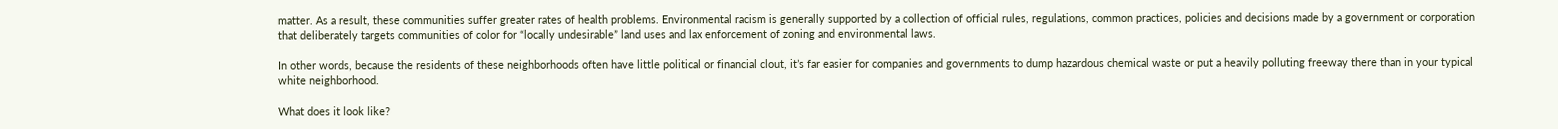matter. As a result, these communities suffer greater rates of health problems. Environmental racism is generally supported by a collection of official rules, regulations, common practices, policies and decisions made by a government or corporation that deliberately targets communities of color for “locally undesirable” land uses and lax enforcement of zoning and environmental laws.

In other words, because the residents of these neighborhoods often have little political or financial clout, it’s far easier for companies and governments to dump hazardous chemical waste or put a heavily polluting freeway there than in your typical white neighborhood.

What does it look like?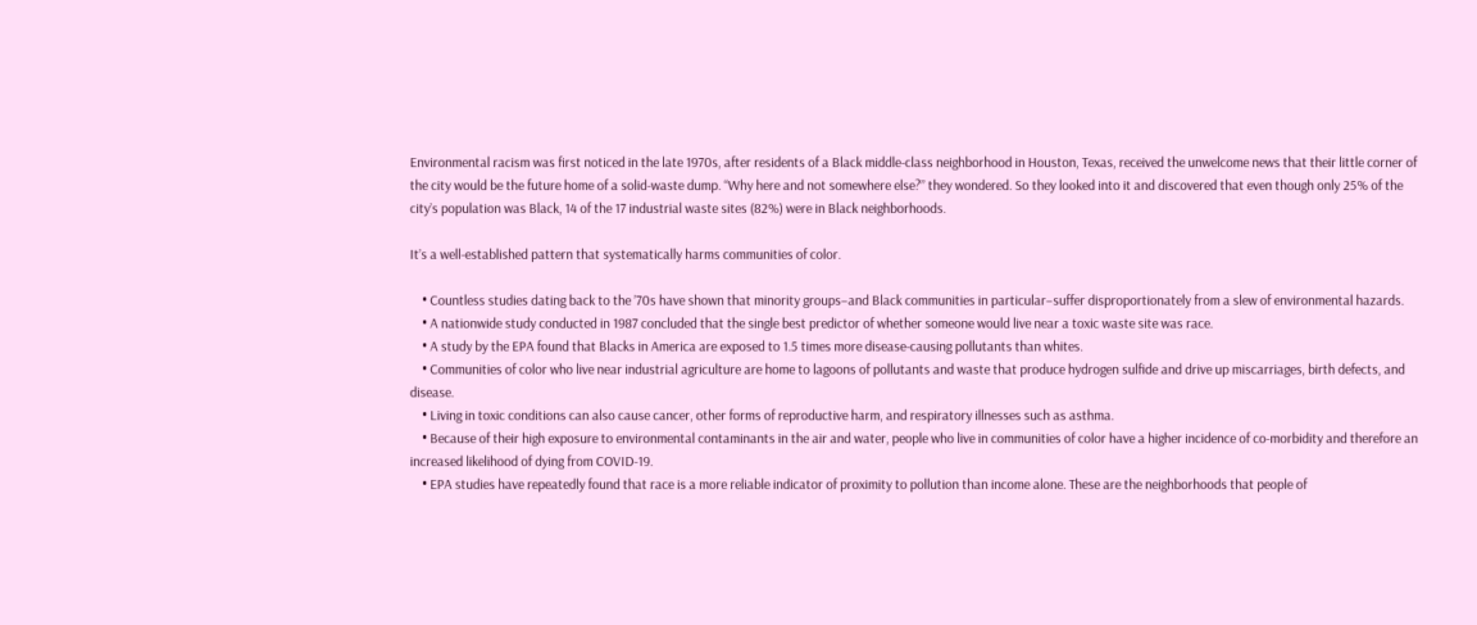Environmental racism was first noticed in the late 1970s, after residents of a Black middle-class neighborhood in Houston, Texas, received the unwelcome news that their little corner of the city would be the future home of a solid-waste dump. “Why here and not somewhere else?” they wondered. So they looked into it and discovered that even though only 25% of the city’s population was Black, 14 of the 17 industrial waste sites (82%) were in Black neighborhoods.

It’s a well-established pattern that systematically harms communities of color.

    • Countless studies dating back to the ’70s have shown that minority groups–and Black communities in particular–suffer disproportionately from a slew of environmental hazards.
    • A nationwide study conducted in 1987 concluded that the single best predictor of whether someone would live near a toxic waste site was race.
    • A study by the EPA found that Blacks in America are exposed to 1.5 times more disease-causing pollutants than whites.
    • Communities of color who live near industrial agriculture are home to lagoons of pollutants and waste that produce hydrogen sulfide and drive up miscarriages, birth defects, and disease.
    • Living in toxic conditions can also cause cancer, other forms of reproductive harm, and respiratory illnesses such as asthma.
    • Because of their high exposure to environmental contaminants in the air and water, people who live in communities of color have a higher incidence of co-morbidity and therefore an increased likelihood of dying from COVID-19.
    • EPA studies have repeatedly found that race is a more reliable indicator of proximity to pollution than income alone. These are the neighborhoods that people of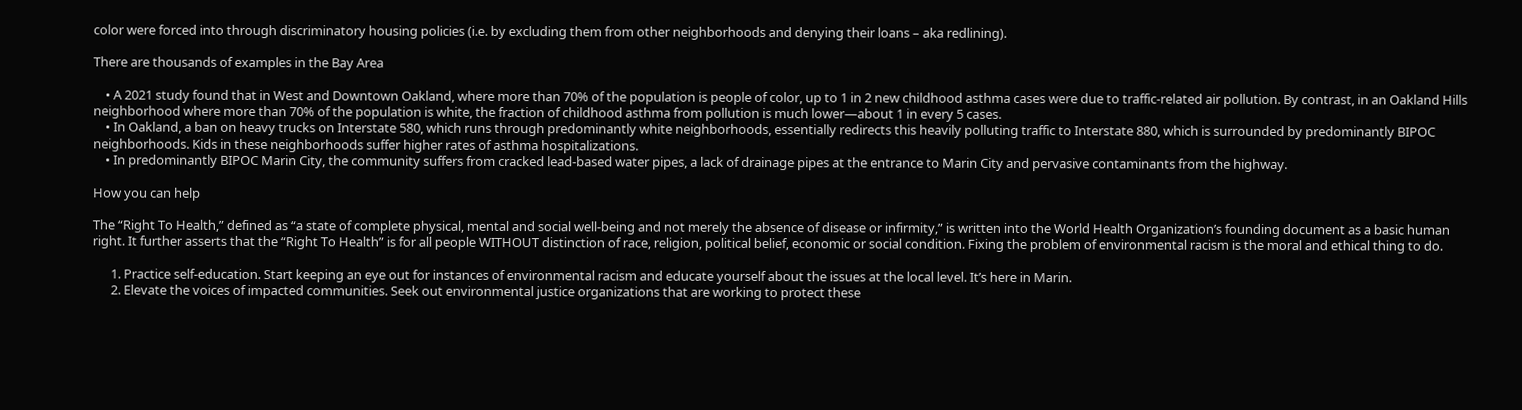color were forced into through discriminatory housing policies (i.e. by excluding them from other neighborhoods and denying their loans – aka redlining).

There are thousands of examples in the Bay Area

    • A 2021 study found that in West and Downtown Oakland, where more than 70% of the population is people of color, up to 1 in 2 new childhood asthma cases were due to traffic-related air pollution. By contrast, in an Oakland Hills neighborhood where more than 70% of the population is white, the fraction of childhood asthma from pollution is much lower—about 1 in every 5 cases.
    • In Oakland, a ban on heavy trucks on Interstate 580, which runs through predominantly white neighborhoods, essentially redirects this heavily polluting traffic to Interstate 880, which is surrounded by predominantly BIPOC neighborhoods. Kids in these neighborhoods suffer higher rates of asthma hospitalizations.
    • In predominantly BIPOC Marin City, the community suffers from cracked lead-based water pipes, a lack of drainage pipes at the entrance to Marin City and pervasive contaminants from the highway.

How you can help

The “Right To Health,” defined as “a state of complete physical, mental and social well-being and not merely the absence of disease or infirmity,” is written into the World Health Organization’s founding document as a basic human right. It further asserts that the “Right To Health” is for all people WITHOUT distinction of race, religion, political belief, economic or social condition. Fixing the problem of environmental racism is the moral and ethical thing to do.

      1. Practice self-education. Start keeping an eye out for instances of environmental racism and educate yourself about the issues at the local level. It’s here in Marin.
      2. Elevate the voices of impacted communities. Seek out environmental justice organizations that are working to protect these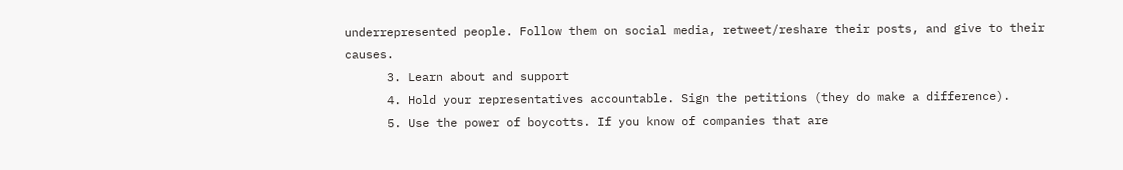underrepresented people. Follow them on social media, retweet/reshare their posts, and give to their causes.
      3. Learn about and support
      4. Hold your representatives accountable. Sign the petitions (they do make a difference).
      5. Use the power of boycotts. If you know of companies that are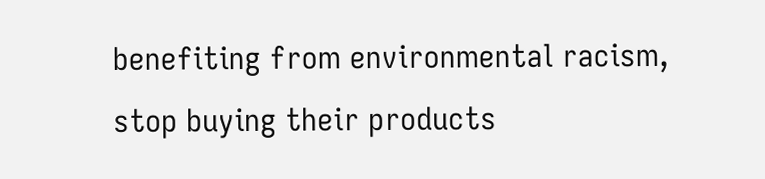benefiting from environmental racism, stop buying their products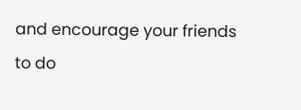and encourage your friends to do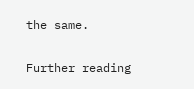the same.

Further reading